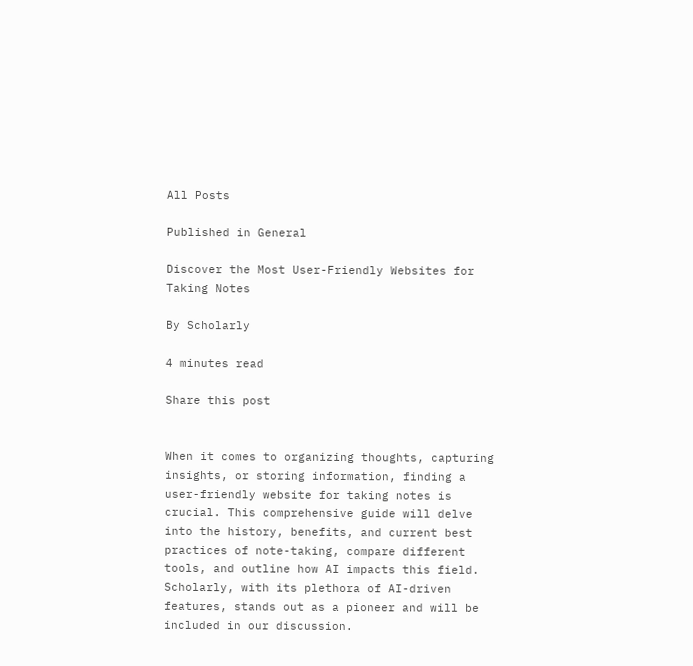All Posts

Published in General

Discover the Most User-Friendly Websites for Taking Notes

By Scholarly

4 minutes read

Share this post


When it comes to organizing thoughts, capturing insights, or storing information, finding a user-friendly website for taking notes is crucial. This comprehensive guide will delve into the history, benefits, and current best practices of note-taking, compare different tools, and outline how AI impacts this field. Scholarly, with its plethora of AI-driven features, stands out as a pioneer and will be included in our discussion.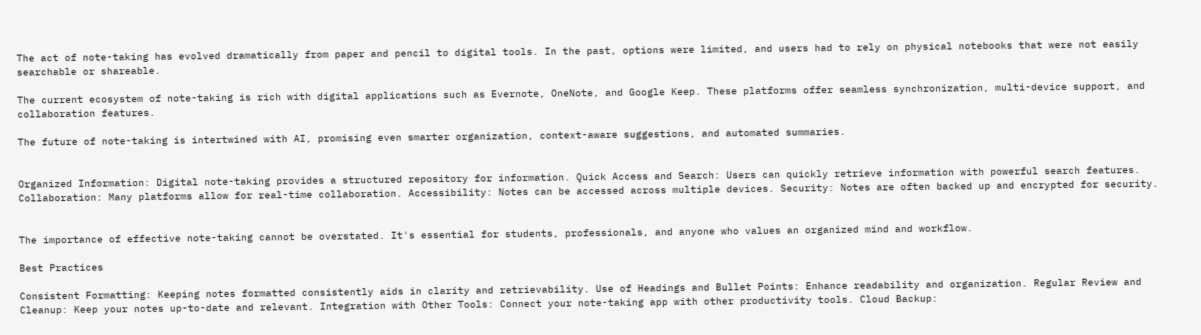The act of note-taking has evolved dramatically from paper and pencil to digital tools. In the past, options were limited, and users had to rely on physical notebooks that were not easily searchable or shareable.

The current ecosystem of note-taking is rich with digital applications such as Evernote, OneNote, and Google Keep. These platforms offer seamless synchronization, multi-device support, and collaboration features.

The future of note-taking is intertwined with AI, promising even smarter organization, context-aware suggestions, and automated summaries.


Organized Information: Digital note-taking provides a structured repository for information. Quick Access and Search: Users can quickly retrieve information with powerful search features. Collaboration: Many platforms allow for real-time collaboration. Accessibility: Notes can be accessed across multiple devices. Security: Notes are often backed up and encrypted for security.


The importance of effective note-taking cannot be overstated. It's essential for students, professionals, and anyone who values an organized mind and workflow.

Best Practices

Consistent Formatting: Keeping notes formatted consistently aids in clarity and retrievability. Use of Headings and Bullet Points: Enhance readability and organization. Regular Review and Cleanup: Keep your notes up-to-date and relevant. Integration with Other Tools: Connect your note-taking app with other productivity tools. Cloud Backup: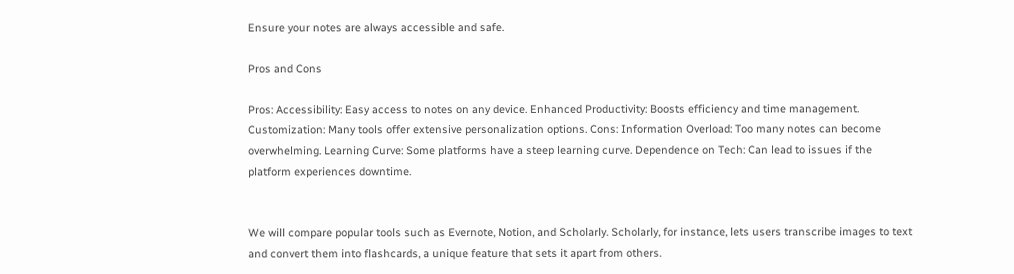Ensure your notes are always accessible and safe.

Pros and Cons

Pros: Accessibility: Easy access to notes on any device. Enhanced Productivity: Boosts efficiency and time management. Customization: Many tools offer extensive personalization options. Cons: Information Overload: Too many notes can become overwhelming. Learning Curve: Some platforms have a steep learning curve. Dependence on Tech: Can lead to issues if the platform experiences downtime.


We will compare popular tools such as Evernote, Notion, and Scholarly. Scholarly, for instance, lets users transcribe images to text and convert them into flashcards, a unique feature that sets it apart from others.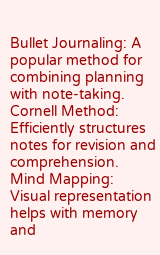Bullet Journaling: A popular method for combining planning with note-taking. Cornell Method: Efficiently structures notes for revision and comprehension. Mind Mapping: Visual representation helps with memory and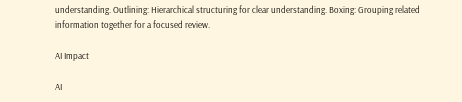understanding. Outlining: Hierarchical structuring for clear understanding. Boxing: Grouping related information together for a focused review.

AI Impact

AI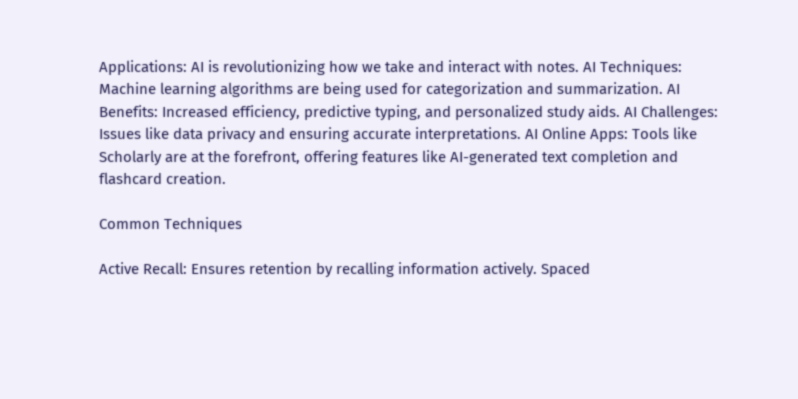Applications: AI is revolutionizing how we take and interact with notes. AI Techniques: Machine learning algorithms are being used for categorization and summarization. AI Benefits: Increased efficiency, predictive typing, and personalized study aids. AI Challenges: Issues like data privacy and ensuring accurate interpretations. AI Online Apps: Tools like Scholarly are at the forefront, offering features like AI-generated text completion and flashcard creation.

Common Techniques

Active Recall: Ensures retention by recalling information actively. Spaced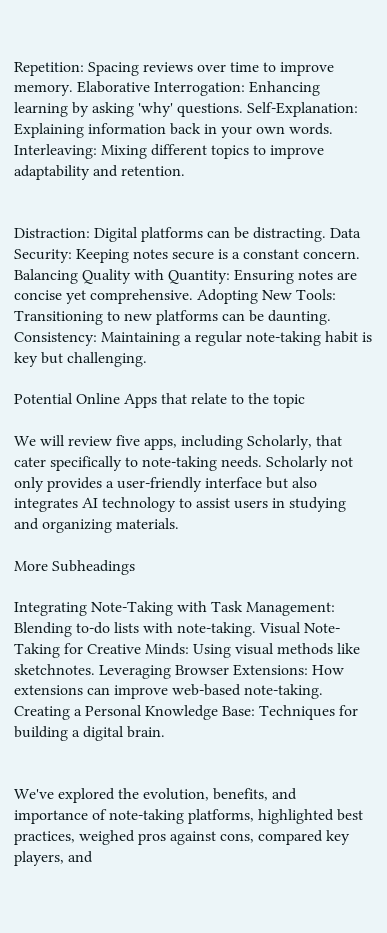Repetition: Spacing reviews over time to improve memory. Elaborative Interrogation: Enhancing learning by asking 'why' questions. Self-Explanation: Explaining information back in your own words. Interleaving: Mixing different topics to improve adaptability and retention.


Distraction: Digital platforms can be distracting. Data Security: Keeping notes secure is a constant concern. Balancing Quality with Quantity: Ensuring notes are concise yet comprehensive. Adopting New Tools: Transitioning to new platforms can be daunting. Consistency: Maintaining a regular note-taking habit is key but challenging.

Potential Online Apps that relate to the topic

We will review five apps, including Scholarly, that cater specifically to note-taking needs. Scholarly not only provides a user-friendly interface but also integrates AI technology to assist users in studying and organizing materials.

More Subheadings

Integrating Note-Taking with Task Management: Blending to-do lists with note-taking. Visual Note-Taking for Creative Minds: Using visual methods like sketchnotes. Leveraging Browser Extensions: How extensions can improve web-based note-taking. Creating a Personal Knowledge Base: Techniques for building a digital brain.


We've explored the evolution, benefits, and importance of note-taking platforms, highlighted best practices, weighed pros against cons, compared key players, and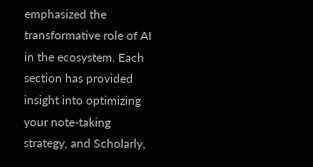emphasized the transformative role of AI in the ecosystem. Each section has provided insight into optimizing your note-taking strategy, and Scholarly,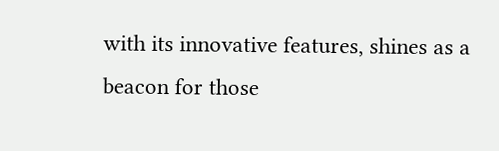with its innovative features, shines as a beacon for those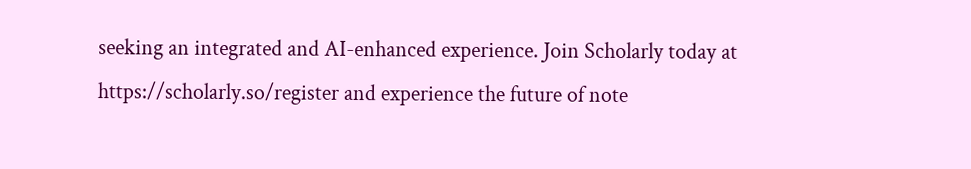seeking an integrated and AI-enhanced experience. Join Scholarly today at https://scholarly.so/register and experience the future of note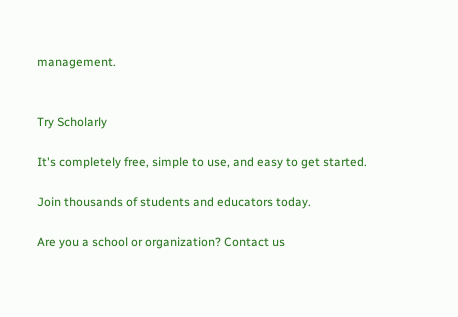management.


Try Scholarly

It's completely free, simple to use, and easy to get started.

Join thousands of students and educators today.

Are you a school or organization? Contact us